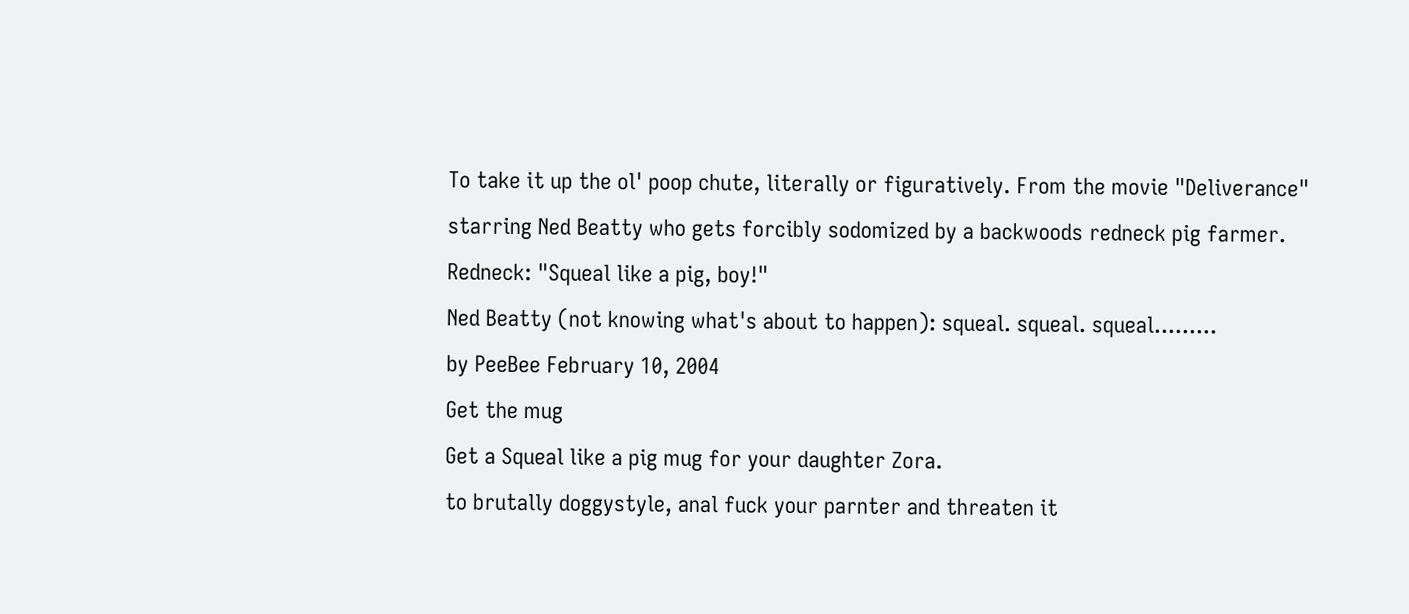To take it up the ol' poop chute, literally or figuratively. From the movie "Deliverance" starring Ned Beatty who gets forcibly sodomized by a backwoods redneck pig farmer.
Redneck: "Squeal like a pig, boy!"
Ned Beatty (not knowing what's about to happen): squeal. squeal. squeal.........
by PeeBee February 10, 2004
Get the mug
Get a Squeal like a pig mug for your daughter Zora.
to brutally doggystyle, anal fuck your parnter and threaten it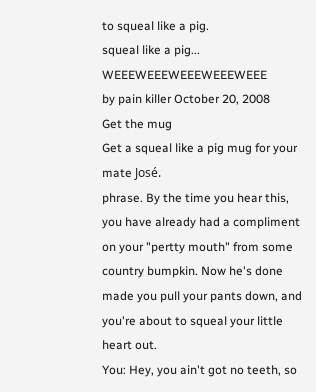to squeal like a pig.
squeal like a pig... WEEEWEEEWEEEWEEEWEEE
by pain killer October 20, 2008
Get the mug
Get a squeal like a pig mug for your mate José.
phrase. By the time you hear this, you have already had a compliment on your "pertty mouth" from some country bumpkin. Now he's done made you pull your pants down, and you're about to squeal your little heart out.
You: Hey, you ain't got no teeth, so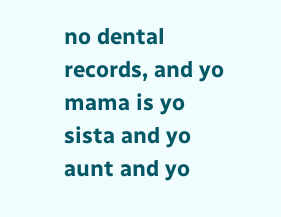no dental records, and yo mama is yo sista and yo aunt and yo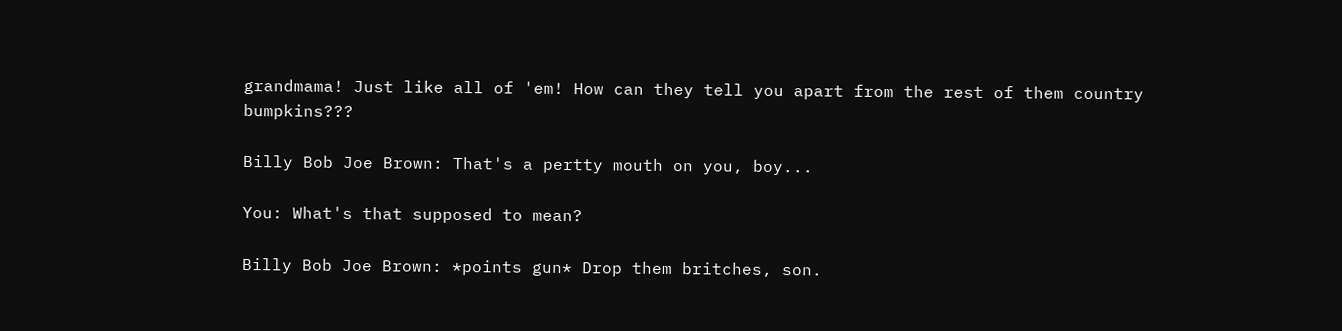grandmama! Just like all of 'em! How can they tell you apart from the rest of them country bumpkins???

Billy Bob Joe Brown: That's a pertty mouth on you, boy...

You: What's that supposed to mean?

Billy Bob Joe Brown: *points gun* Drop them britches, son.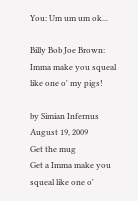You: Um um um ok...

Billy Bob Joe Brown: Imma make you squeal like one o' my pigs!

by Simian Infernus August 19, 2009
Get the mug
Get a Imma make you squeal like one o'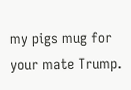my pigs mug for your mate Trump.